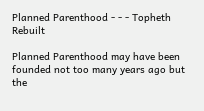Planned Parenthood - - - Topheth Rebuilt

Planned Parenthood may have been founded not too many years ago but the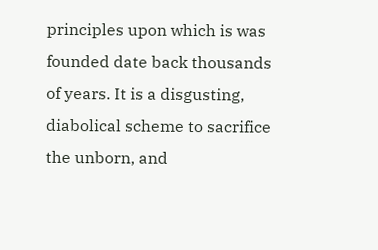principles upon which is was founded date back thousands of years. It is a disgusting, diabolical scheme to sacrifice the unborn, and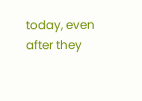today, even after they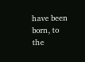have been born, to the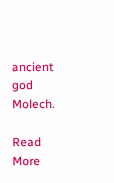ancient god Molech.

Read More